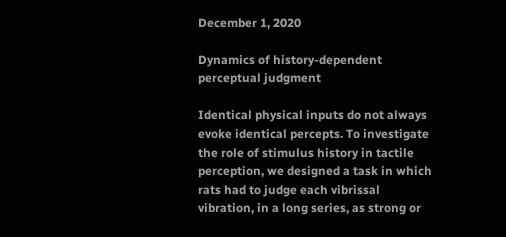December 1, 2020

Dynamics of history-dependent perceptual judgment

Identical physical inputs do not always evoke identical percepts. To investigate the role of stimulus history in tactile perception, we designed a task in which rats had to judge each vibrissal vibration, in a long series, as strong or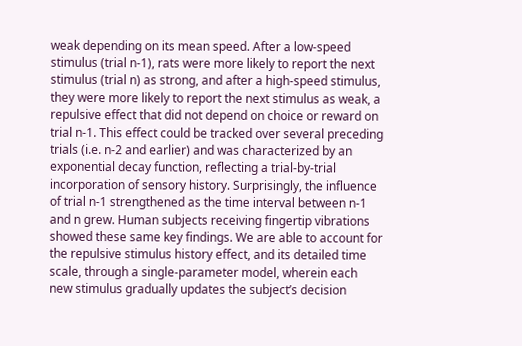weak depending on its mean speed. After a low-speed stimulus (trial n-1), rats were more likely to report the next stimulus (trial n) as strong, and after a high-speed stimulus, they were more likely to report the next stimulus as weak, a repulsive effect that did not depend on choice or reward on trial n-1. This effect could be tracked over several preceding trials (i.e. n-2 and earlier) and was characterized by an exponential decay function, reflecting a trial-by-trial incorporation of sensory history. Surprisingly, the influence of trial n-1 strengthened as the time interval between n-1 and n grew. Human subjects receiving fingertip vibrations showed these same key findings. We are able to account for the repulsive stimulus history effect, and its detailed time scale, through a single-parameter model, wherein each new stimulus gradually updates the subject’s decision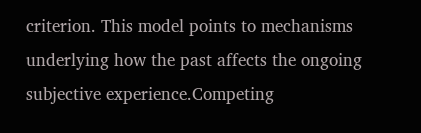criterion. This model points to mechanisms underlying how the past affects the ongoing subjective experience.Competing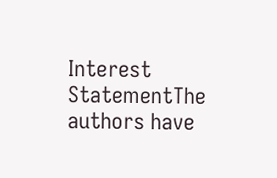Interest StatementThe authors have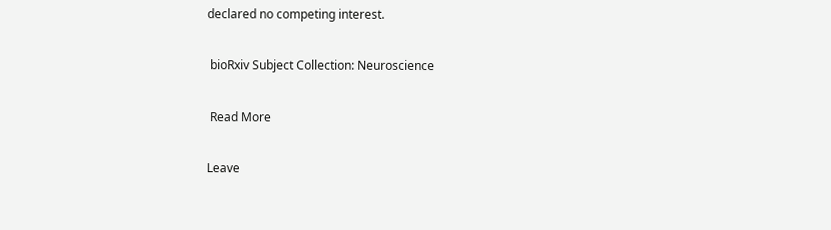declared no competing interest.

 bioRxiv Subject Collection: Neuroscience

 Read More

Leave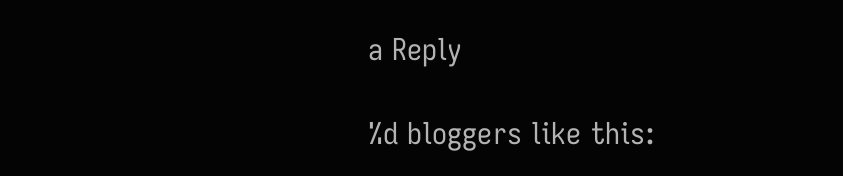a Reply

%d bloggers like this: